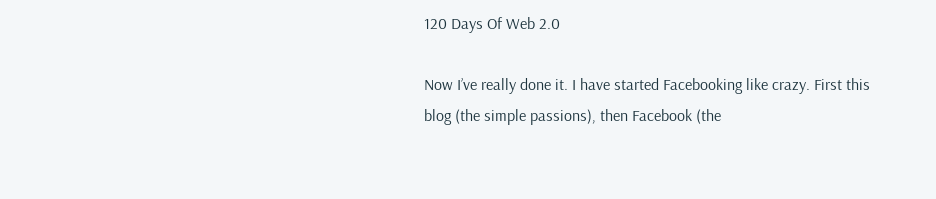120 Days Of Web 2.0

Now I’ve really done it. I have started Facebooking like crazy. First this blog (the simple passions), then Facebook (the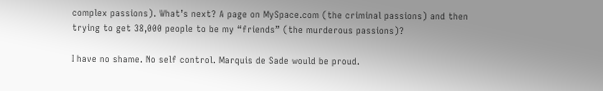complex passions). What’s next? A page on MySpace.com (the criminal passions) and then trying to get 38,000 people to be my “friends” (the murderous passions)?

I have no shame. No self control. Marquis de Sade would be proud.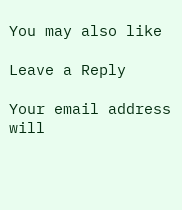You may also like

Leave a Reply

Your email address will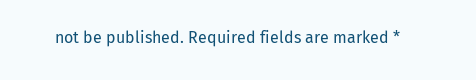not be published. Required fields are marked *